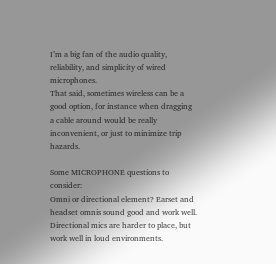I’m a big fan of the audio quality, reliability, and simplicity of wired microphones.
That said, sometimes wireless can be a good option, for instance when dragging a cable around would be really inconvenient, or just to minimize trip hazards.

Some MICROPHONE questions to consider:
Omni or directional element? Earset and headset omnis sound good and work well.
Directional mics are harder to place, but work well in loud environments.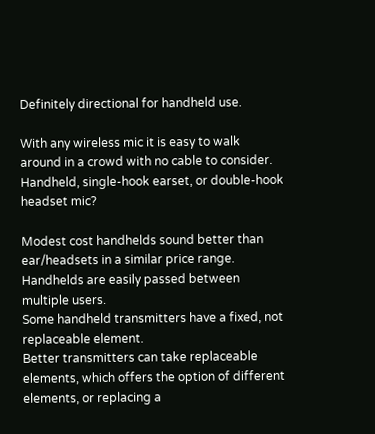Definitely directional for handheld use.

With any wireless mic it is easy to walk around in a crowd with no cable to consider. Handheld, single-hook earset, or double-hook headset mic?

Modest cost handhelds sound better than ear/headsets in a similar price range.
Handhelds are easily passed between multiple users.
Some handheld transmitters have a fixed, not replaceable element.
Better transmitters can take replaceable elements, which offers the option of different elements, or replacing a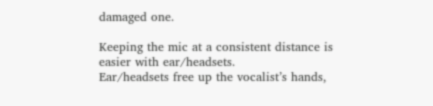damaged one.

Keeping the mic at a consistent distance is easier with ear/headsets.
Ear/headsets free up the vocalist’s hands,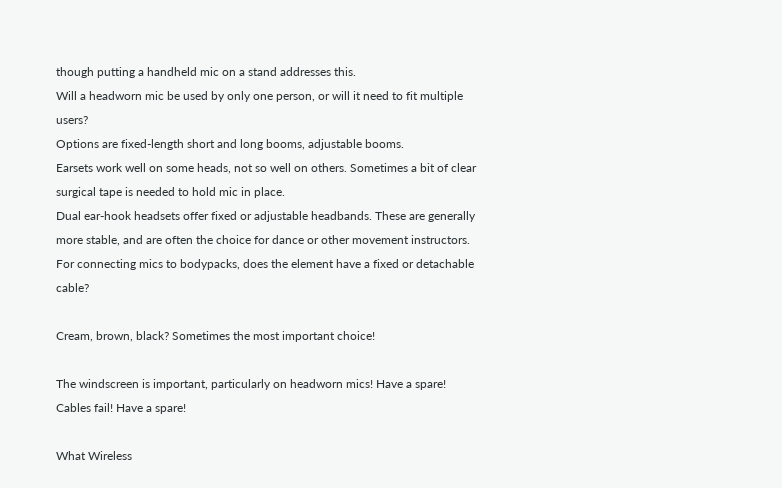though putting a handheld mic on a stand addresses this.
Will a headworn mic be used by only one person, or will it need to fit multiple users?
Options are fixed-length short and long booms, adjustable booms.
Earsets work well on some heads, not so well on others. Sometimes a bit of clear surgical tape is needed to hold mic in place.
Dual ear-hook headsets offer fixed or adjustable headbands. These are generally more stable, and are often the choice for dance or other movement instructors.
For connecting mics to bodypacks, does the element have a fixed or detachable cable?

Cream, brown, black? Sometimes the most important choice!

The windscreen is important, particularly on headworn mics! Have a spare!
Cables fail! Have a spare!

What Wireless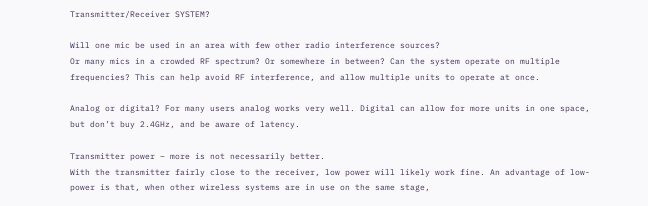Transmitter/Receiver SYSTEM?

Will one mic be used in an area with few other radio interference sources?
Or many mics in a crowded RF spectrum? Or somewhere in between? Can the system operate on multiple frequencies? This can help avoid RF interference, and allow multiple units to operate at once.

Analog or digital? For many users analog works very well. Digital can allow for more units in one space, but don’t buy 2.4GHz, and be aware of latency.

Transmitter power – more is not necessarily better.
With the transmitter fairly close to the receiver, low power will likely work fine. An advantage of low-power is that, when other wireless systems are in use on the same stage,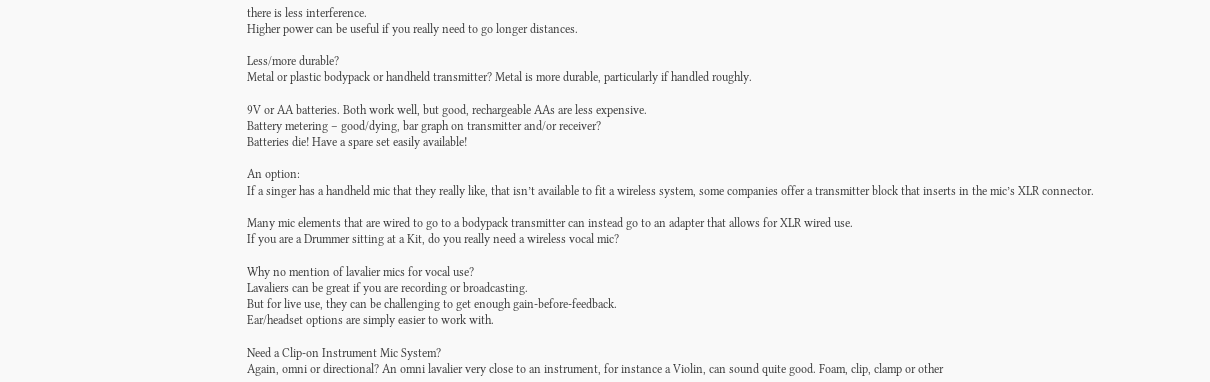there is less interference.
Higher power can be useful if you really need to go longer distances.

Less/more durable?
Metal or plastic bodypack or handheld transmitter? Metal is more durable, particularly if handled roughly.

9V or AA batteries. Both work well, but good, rechargeable AAs are less expensive.
Battery metering – good/dying, bar graph on transmitter and/or receiver?
Batteries die! Have a spare set easily available!

An option:
If a singer has a handheld mic that they really like, that isn’t available to fit a wireless system, some companies offer a transmitter block that inserts in the mic’s XLR connector.

Many mic elements that are wired to go to a bodypack transmitter can instead go to an adapter that allows for XLR wired use.
If you are a Drummer sitting at a Kit, do you really need a wireless vocal mic?

Why no mention of lavalier mics for vocal use?
Lavaliers can be great if you are recording or broadcasting.
But for live use, they can be challenging to get enough gain-before-feedback.
Ear/headset options are simply easier to work with.

Need a Clip-on Instrument Mic System?
Again, omni or directional? An omni lavalier very close to an instrument, for instance a Violin, can sound quite good. Foam, clip, clamp or other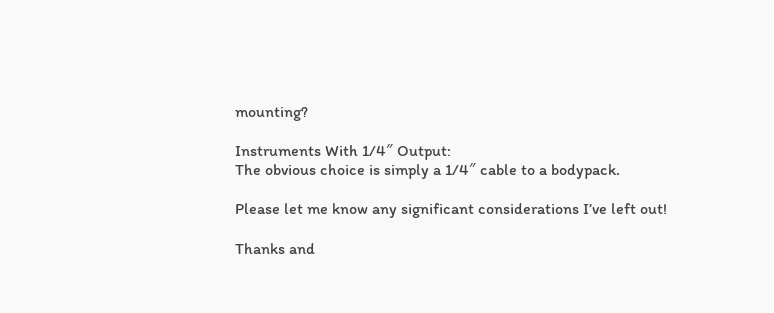mounting?

Instruments With 1/4″ Output:
The obvious choice is simply a 1/4″ cable to a bodypack.

Please let me know any significant considerations I’ve left out!

Thanks and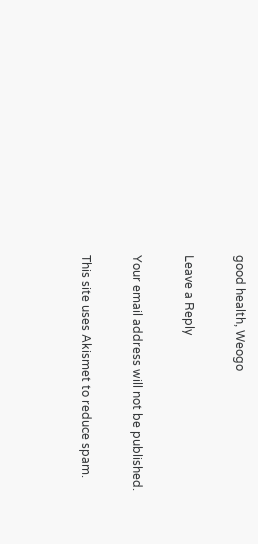good health, Weogo

Leave a Reply

Your email address will not be published.

This site uses Akismet to reduce spam.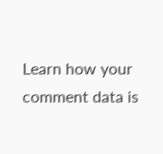Learn how your comment data is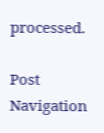processed.

Post Navigation